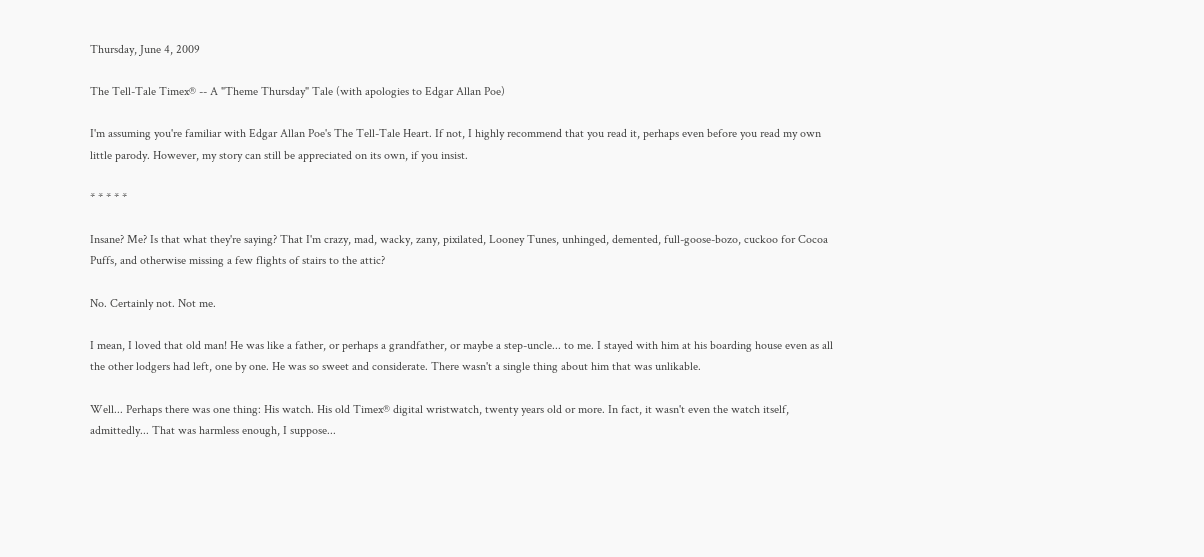Thursday, June 4, 2009

The Tell-Tale Timex® -- A "Theme Thursday" Tale (with apologies to Edgar Allan Poe)

I'm assuming you're familiar with Edgar Allan Poe's The Tell-Tale Heart. If not, I highly recommend that you read it, perhaps even before you read my own little parody. However, my story can still be appreciated on its own, if you insist.

* * * * *

Insane? Me? Is that what they're saying? That I'm crazy, mad, wacky, zany, pixilated, Looney Tunes, unhinged, demented, full-goose-bozo, cuckoo for Cocoa Puffs, and otherwise missing a few flights of stairs to the attic?

No. Certainly not. Not me.

I mean, I loved that old man! He was like a father, or perhaps a grandfather, or maybe a step-uncle... to me. I stayed with him at his boarding house even as all the other lodgers had left, one by one. He was so sweet and considerate. There wasn't a single thing about him that was unlikable.

Well... Perhaps there was one thing: His watch. His old Timex® digital wristwatch, twenty years old or more. In fact, it wasn't even the watch itself, admittedly... That was harmless enough, I suppose...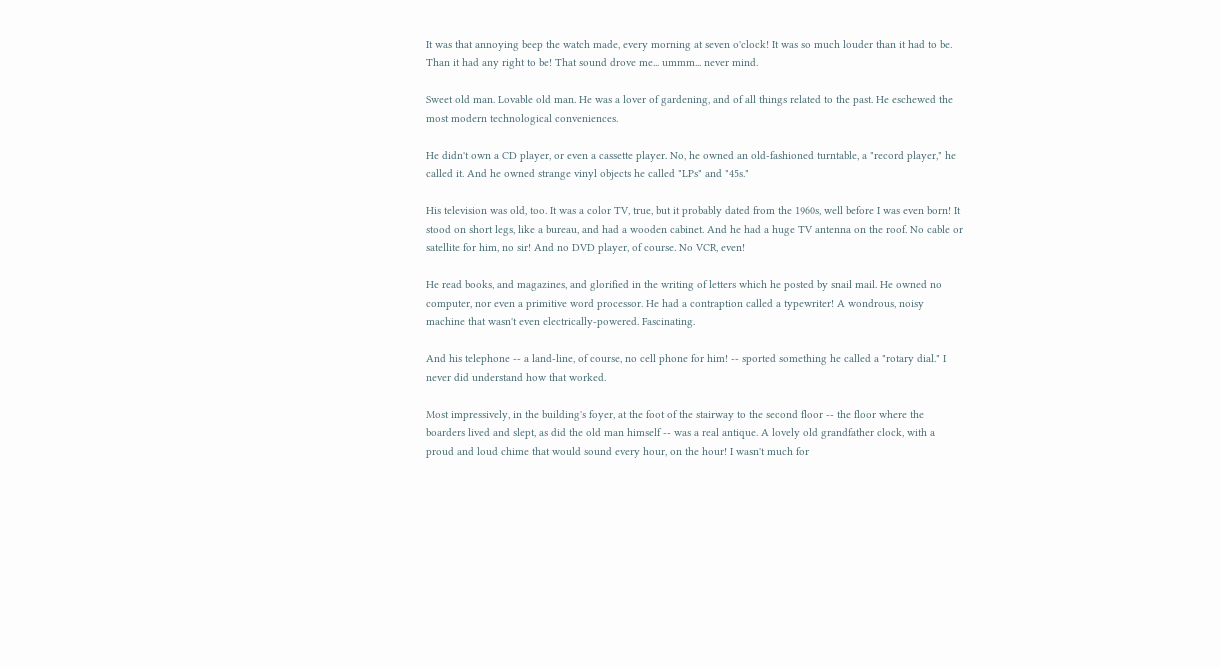It was that annoying beep the watch made, every morning at seven o'clock! It was so much louder than it had to be. Than it had any right to be! That sound drove me... ummm... never mind.

Sweet old man. Lovable old man. He was a lover of gardening, and of all things related to the past. He eschewed the most modern technological conveniences.

He didn't own a CD player, or even a cassette player. No, he owned an old-fashioned turntable, a "record player," he called it. And he owned strange vinyl objects he called "LPs" and "45s."

His television was old, too. It was a color TV, true, but it probably dated from the 1960s, well before I was even born! It stood on short legs, like a bureau, and had a wooden cabinet. And he had a huge TV antenna on the roof. No cable or satellite for him, no sir! And no DVD player, of course. No VCR, even!

He read books, and magazines, and glorified in the writing of letters which he posted by snail mail. He owned no computer, nor even a primitive word processor. He had a contraption called a typewriter! A wondrous, noisy machine that wasn't even electrically-powered. Fascinating.

And his telephone -- a land-line, of course, no cell phone for him! -- sported something he called a "rotary dial." I never did understand how that worked.

Most impressively, in the building's foyer, at the foot of the stairway to the second floor -- the floor where the boarders lived and slept, as did the old man himself -- was a real antique. A lovely old grandfather clock, with a proud and loud chime that would sound every hour, on the hour! I wasn't much for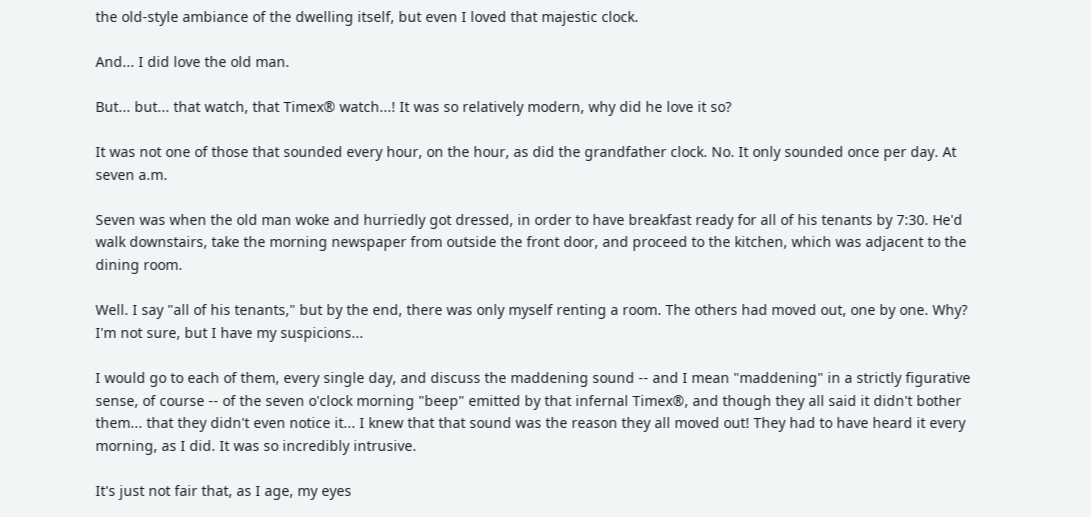the old-style ambiance of the dwelling itself, but even I loved that majestic clock.

And... I did love the old man.

But... but... that watch, that Timex® watch...! It was so relatively modern, why did he love it so?

It was not one of those that sounded every hour, on the hour, as did the grandfather clock. No. It only sounded once per day. At seven a.m.

Seven was when the old man woke and hurriedly got dressed, in order to have breakfast ready for all of his tenants by 7:30. He'd walk downstairs, take the morning newspaper from outside the front door, and proceed to the kitchen, which was adjacent to the dining room.

Well. I say "all of his tenants," but by the end, there was only myself renting a room. The others had moved out, one by one. Why? I'm not sure, but I have my suspicions...

I would go to each of them, every single day, and discuss the maddening sound -- and I mean "maddening" in a strictly figurative sense, of course -- of the seven o'clock morning "beep" emitted by that infernal Timex®, and though they all said it didn't bother them... that they didn't even notice it... I knew that that sound was the reason they all moved out! They had to have heard it every morning, as I did. It was so incredibly intrusive.

It's just not fair that, as I age, my eyes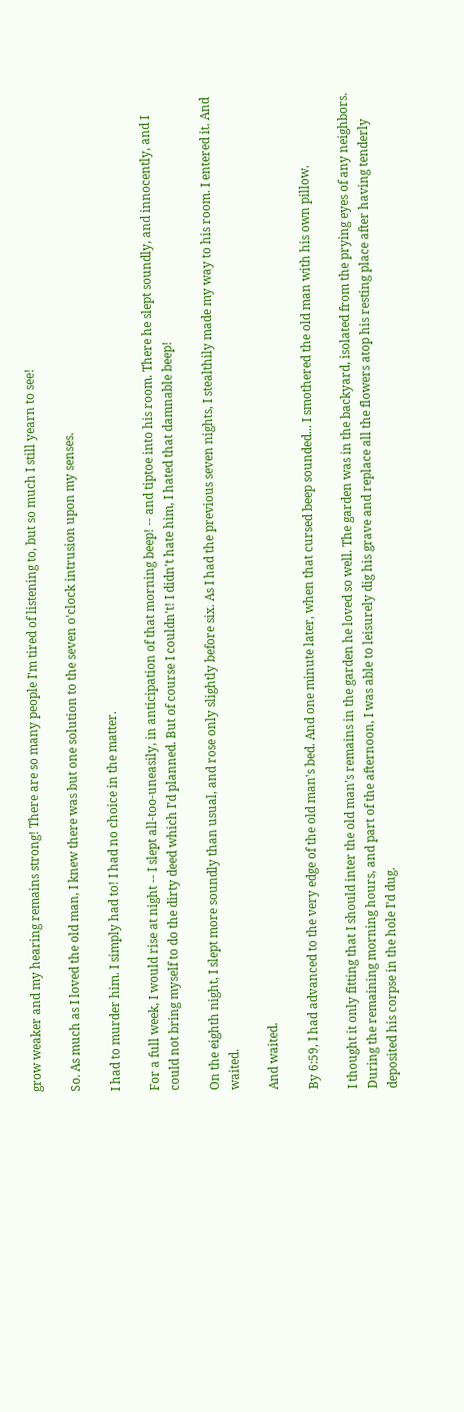grow weaker and my hearing remains strong! There are so many people I'm tired of listening to, but so much I still yearn to see!

So. As much as I loved the old man, I knew there was but one solution to the seven o'clock intrusion upon my senses.

I had to murder him. I simply had to! I had no choice in the matter.

For a full week, I would rise at night -- I slept all-too-uneasily, in anticipation of that morning beep! -- and tiptoe into his room. There he slept soundly, and innocently, and I could not bring myself to do the dirty deed which I'd planned. But of course I couldn't! I didn't hate him, I hated that damnable beep!

On the eighth night, I slept more soundly than usual, and rose only slightly before six. As I had the previous seven nights, I stealthily made my way to his room. I entered it. And waited.

And waited.

By 6:59, I had advanced to the very edge of the old man's bed. And one minute later, when that cursed beep sounded... I smothered the old man with his own pillow.

I thought it only fitting that I should inter the old man's remains in the garden he loved so well. The garden was in the backyard, isolated from the prying eyes of any neighbors. During the remaining morning hours, and part of the afternoon, I was able to leisurely dig his grave and replace all the flowers atop his resting place after having tenderly deposited his corpse in the hole I'd dug.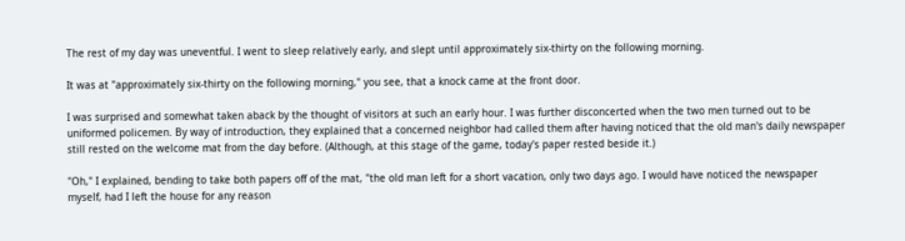The rest of my day was uneventful. I went to sleep relatively early, and slept until approximately six-thirty on the following morning.

It was at "approximately six-thirty on the following morning," you see, that a knock came at the front door.

I was surprised and somewhat taken aback by the thought of visitors at such an early hour. I was further disconcerted when the two men turned out to be uniformed policemen. By way of introduction, they explained that a concerned neighbor had called them after having noticed that the old man's daily newspaper still rested on the welcome mat from the day before. (Although, at this stage of the game, today's paper rested beside it.)

"Oh," I explained, bending to take both papers off of the mat, "the old man left for a short vacation, only two days ago. I would have noticed the newspaper myself, had I left the house for any reason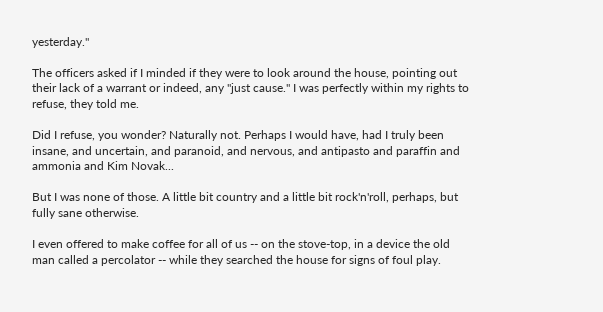yesterday."

The officers asked if I minded if they were to look around the house, pointing out their lack of a warrant or indeed, any "just cause." I was perfectly within my rights to refuse, they told me.

Did I refuse, you wonder? Naturally not. Perhaps I would have, had I truly been insane, and uncertain, and paranoid, and nervous, and antipasto and paraffin and ammonia and Kim Novak...

But I was none of those. A little bit country and a little bit rock'n'roll, perhaps, but fully sane otherwise.

I even offered to make coffee for all of us -- on the stove-top, in a device the old man called a percolator -- while they searched the house for signs of foul play.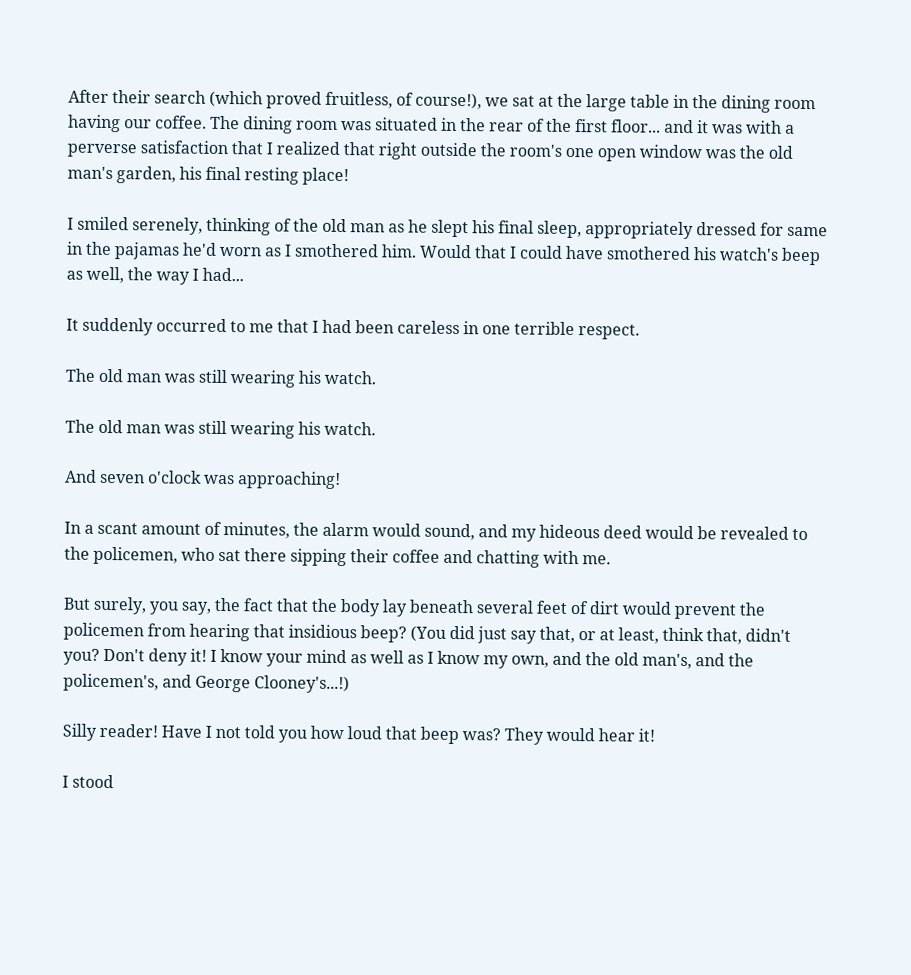After their search (which proved fruitless, of course!), we sat at the large table in the dining room having our coffee. The dining room was situated in the rear of the first floor... and it was with a perverse satisfaction that I realized that right outside the room's one open window was the old man's garden, his final resting place!

I smiled serenely, thinking of the old man as he slept his final sleep, appropriately dressed for same in the pajamas he'd worn as I smothered him. Would that I could have smothered his watch's beep as well, the way I had...

It suddenly occurred to me that I had been careless in one terrible respect.

The old man was still wearing his watch.

The old man was still wearing his watch.

And seven o'clock was approaching!

In a scant amount of minutes, the alarm would sound, and my hideous deed would be revealed to the policemen, who sat there sipping their coffee and chatting with me.

But surely, you say, the fact that the body lay beneath several feet of dirt would prevent the policemen from hearing that insidious beep? (You did just say that, or at least, think that, didn't you? Don't deny it! I know your mind as well as I know my own, and the old man's, and the policemen's, and George Clooney's...!)

Silly reader! Have I not told you how loud that beep was? They would hear it!

I stood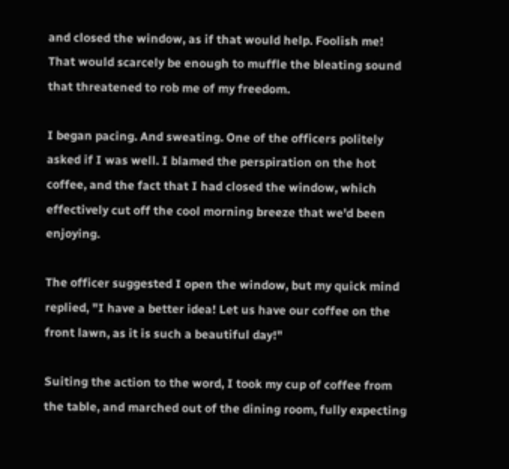and closed the window, as if that would help. Foolish me! That would scarcely be enough to muffle the bleating sound that threatened to rob me of my freedom.

I began pacing. And sweating. One of the officers politely asked if I was well. I blamed the perspiration on the hot coffee, and the fact that I had closed the window, which effectively cut off the cool morning breeze that we'd been enjoying.

The officer suggested I open the window, but my quick mind replied, "I have a better idea! Let us have our coffee on the front lawn, as it is such a beautiful day!"

Suiting the action to the word, I took my cup of coffee from the table, and marched out of the dining room, fully expecting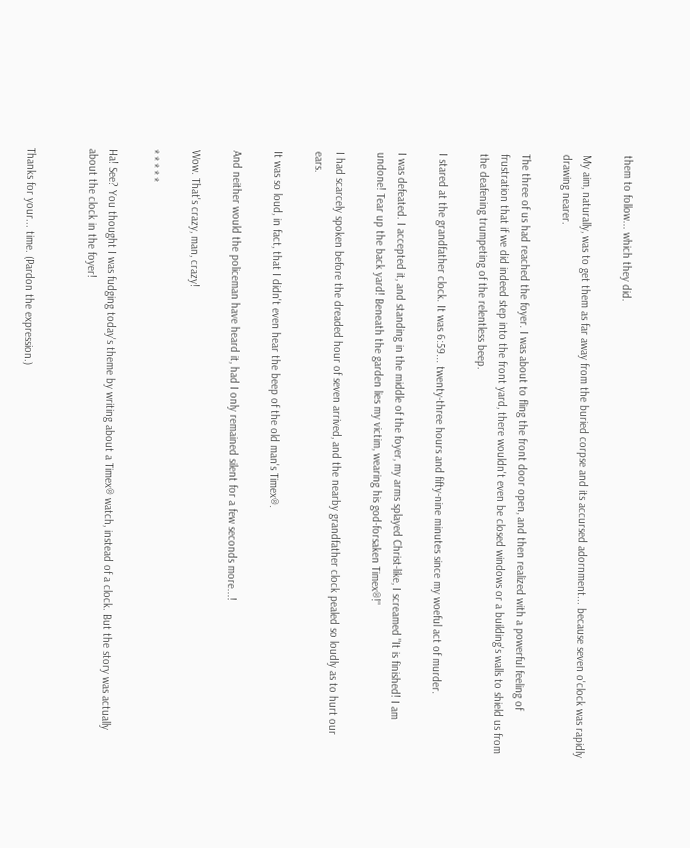them to follow... which they did.

My aim, naturally, was to get them as far away from the buried corpse and its accursed adornment... because seven o'clock was rapidly drawing nearer.

The three of us had reached the foyer. I was about to fling the front door open, and then realized with a powerful feeling of frustration that if we did indeed step into the front yard, there wouldn't even be closed windows or a building's walls to shield us from the deafening trumpeting of the relentless beep.

I stared at the grandfather clock. It was 6:59... twenty-three hours and fifty-nine minutes since my woeful act of murder.

I was defeated. I accepted it, and standing in the middle of the foyer, my arms splayed Christ-like, I screamed "It is finished! I am undone! Tear up the back yard! Beneath the garden lies my victim, wearing his god-forsaken Timex®!"

I had scarcely spoken before the dreaded hour of seven arrived, and the nearby grandfather clock pealed so loudly as to hurt our ears.

It was so loud, in fact, that I didn't even hear the beep of the old man's Timex®.

And neither would the policeman have heard it, had I only remained silent for a few seconds more...!

Wow. That's crazy, man, crazy!

* * * * *

Ha! See? You thought I was fudging today's theme by writing about a Timex® watch, instead of a clock. But the story was actually about the clock in the foyer!


Thanks for your... time. (Pardon the expression.)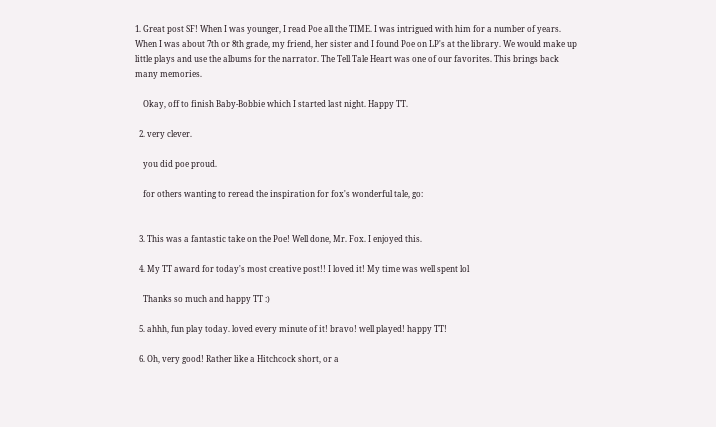1. Great post SF! When I was younger, I read Poe all the TIME. I was intrigued with him for a number of years. When I was about 7th or 8th grade, my friend, her sister and I found Poe on LP's at the library. We would make up little plays and use the albums for the narrator. The Tell Tale Heart was one of our favorites. This brings back many memories.

    Okay, off to finish Baby-Bobbie which I started last night. Happy TT.

  2. very clever.

    you did poe proud.

    for others wanting to reread the inspiration for fox's wonderful tale, go:


  3. This was a fantastic take on the Poe! Well done, Mr. Fox. I enjoyed this.

  4. My TT award for today's most creative post!! I loved it! My time was well spent lol

    Thanks so much and happy TT :)

  5. ahhh, fun play today. loved every minute of it! bravo! well played! happy TT!

  6. Oh, very good! Rather like a Hitchcock short, or a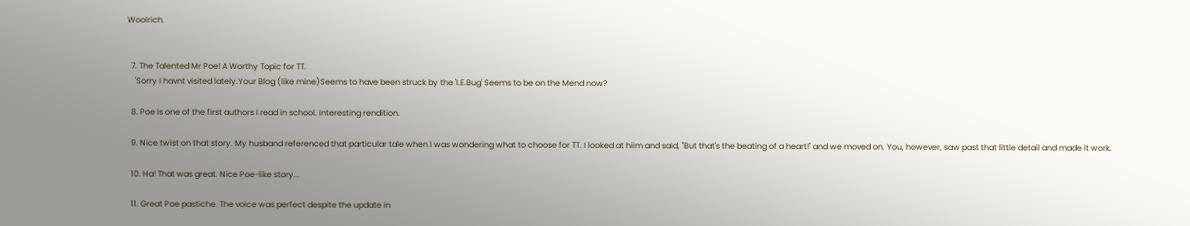Woolrich.


  7. The Talented Mr Poe! A Worthy Topic for TT.
    'Sorry I havnt visited lately.Your Blog (like mine)Seems to have been struck by the 'I.E.Bug' Seems to be on the Mend now?

  8. Poe is one of the first authors I read in school. Interesting rendition.

  9. Nice twist on that story. My husband referenced that particular tale when I was wondering what to choose for TT. I looked at hiim and said, "But that's the beating of a heart!" and we moved on. You, however, saw past that little detail and made it work.

  10. Ha! That was great. Nice Poe-like story...

  11. Great Poe pastiche. The voice was perfect despite the update in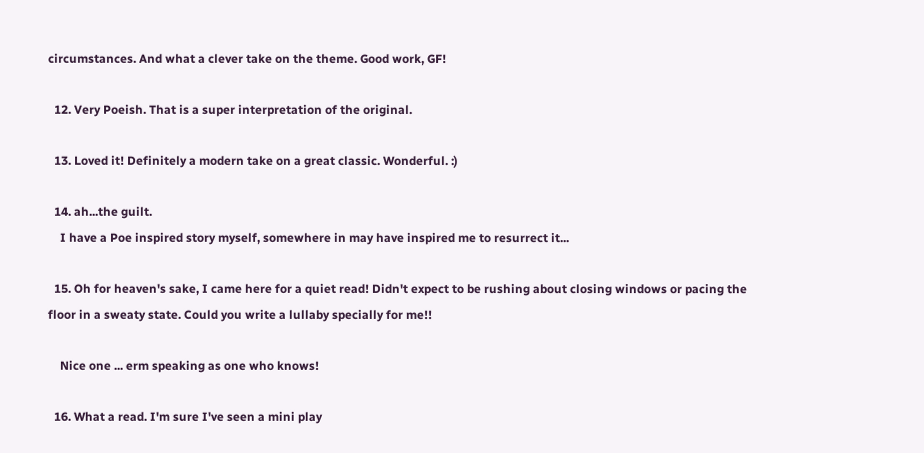circumstances. And what a clever take on the theme. Good work, GF!

  12. Very Poeish. That is a super interpretation of the original.

  13. Loved it! Definitely a modern take on a great classic. Wonderful. :)

  14. ah...the guilt.
    I have a Poe inspired story myself, somewhere in may have inspired me to resurrect it...

  15. Oh for heaven's sake, I came here for a quiet read! Didn't expect to be rushing about closing windows or pacing the floor in a sweaty state. Could you write a lullaby specially for me!!

    Nice one ... erm speaking as one who knows!

  16. What a read. I'm sure I've seen a mini play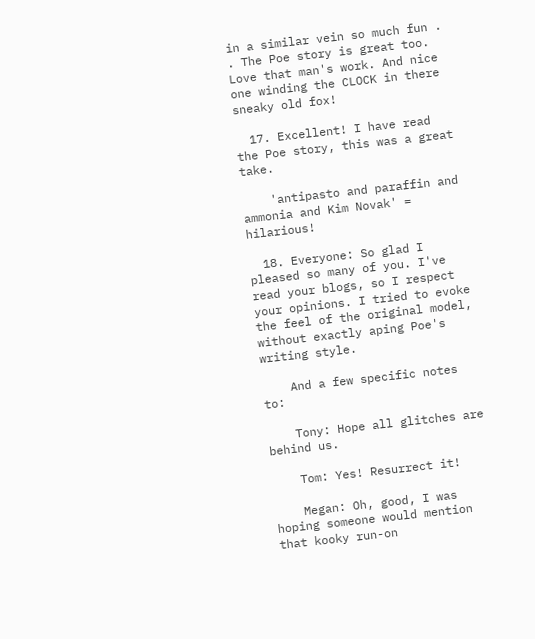in a similar vein so much fun . . The Poe story is great too. Love that man's work. And nice one winding the CLOCK in there sneaky old fox!

  17. Excellent! I have read the Poe story, this was a great take.

    'antipasto and paraffin and ammonia and Kim Novak' = hilarious!

  18. Everyone: So glad I pleased so many of you. I've read your blogs, so I respect your opinions. I tried to evoke the feel of the original model, without exactly aping Poe's writing style.

    And a few specific notes to:

    Tony: Hope all glitches are behind us.

    Tom: Yes! Resurrect it!

    Megan: Oh, good, I was hoping someone would mention that kooky run-on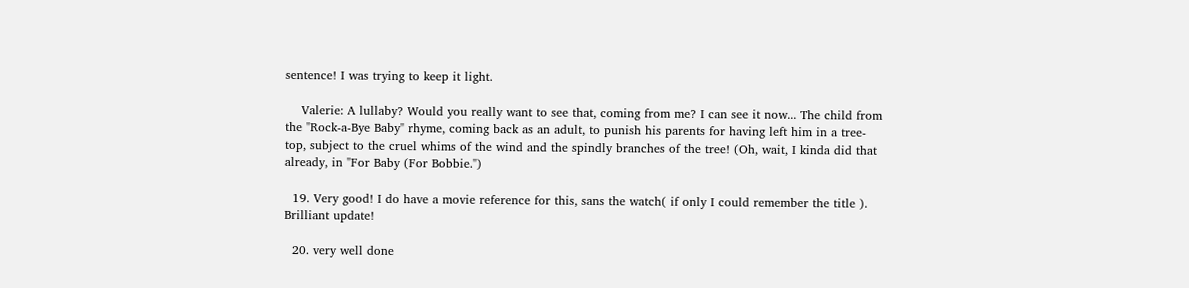sentence! I was trying to keep it light.

    Valerie: A lullaby? Would you really want to see that, coming from me? I can see it now... The child from the "Rock-a-Bye Baby" rhyme, coming back as an adult, to punish his parents for having left him in a tree-top, subject to the cruel whims of the wind and the spindly branches of the tree! (Oh, wait, I kinda did that already, in "For Baby (For Bobbie.")

  19. Very good! I do have a movie reference for this, sans the watch( if only I could remember the title ). Brilliant update!

  20. very well done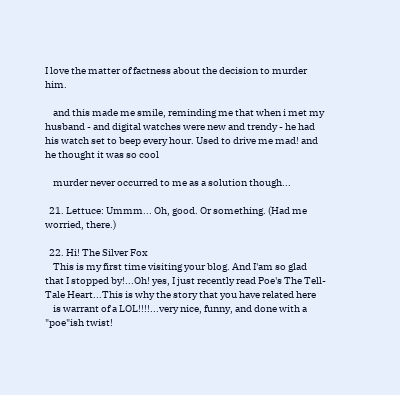I love the matter of factness about the decision to murder him.

    and this made me smile, reminding me that when i met my husband - and digital watches were new and trendy - he had his watch set to beep every hour. Used to drive me mad! and he thought it was so cool

    murder never occurred to me as a solution though...

  21. Lettuce: Ummm... Oh, good. Or something. (Had me worried, there.)

  22. Hi! The Silver Fox
    This is my first time visiting your blog. And I'am so glad that I stopped by!...Oh! yes, I just recently read Poe's The Tell-Tale Heart...This is why the story that you have related here
    is warrant of a LOL!!!!...very nice, funny, and done with a "poe"ish twist!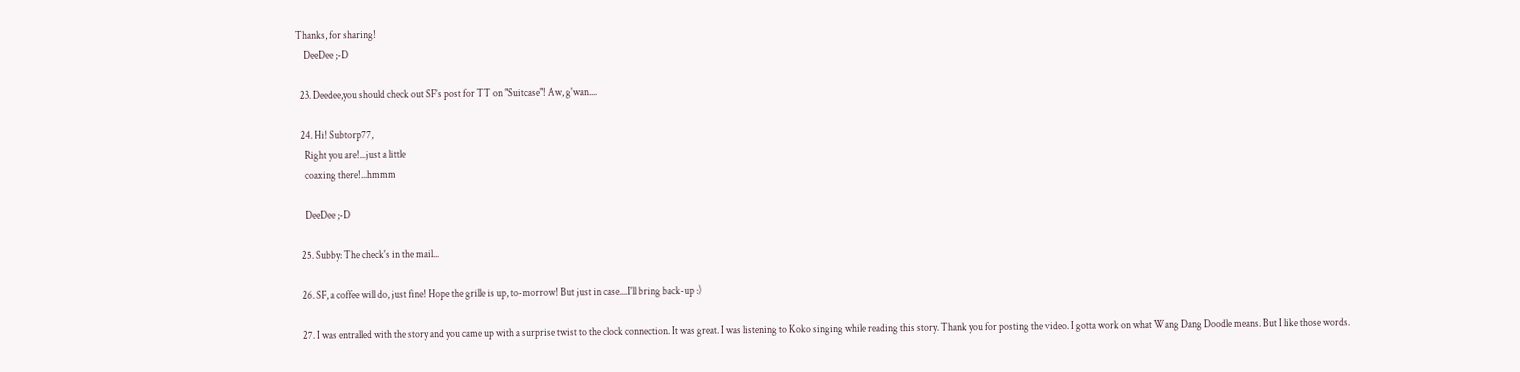Thanks, for sharing!
    DeeDee ;-D

  23. Deedee,you should check out SF's post for TT on "Suitcase"! Aw, g'wan....

  24. Hi! Subtorp77,
    Right you are!...just a little
    coaxing there!...hmmm

    DeeDee ;-D

  25. Subby: The check's in the mail...

  26. SF, a coffee will do, just fine! Hope the grille is up, to-morrow! But just in case....I'll bring back-up :)

  27. I was entralled with the story and you came up with a surprise twist to the clock connection. It was great. I was listening to Koko singing while reading this story. Thank you for posting the video. I gotta work on what Wang Dang Doodle means. But I like those words.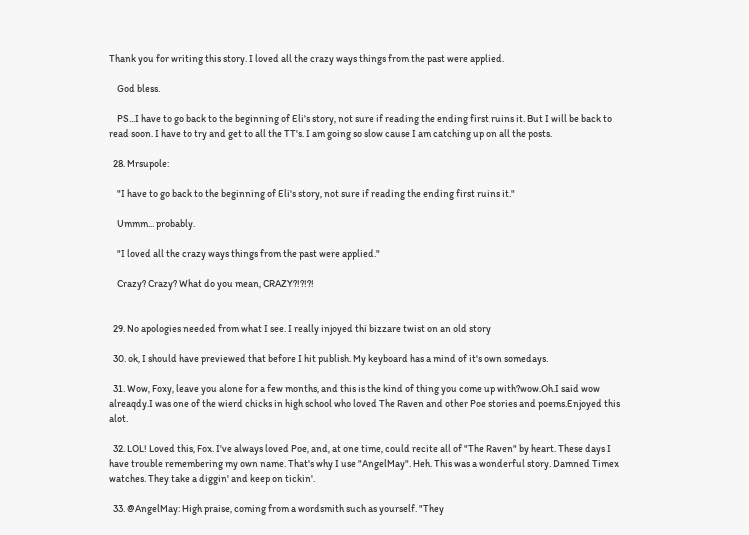Thank you for writing this story. I loved all the crazy ways things from the past were applied.

    God bless.

    PS...I have to go back to the beginning of Eli's story, not sure if reading the ending first ruins it. But I will be back to read soon. I have to try and get to all the TT's. I am going so slow cause I am catching up on all the posts.

  28. Mrsupole:

    "I have to go back to the beginning of Eli's story, not sure if reading the ending first ruins it."

    Ummm... probably.

    "I loved all the crazy ways things from the past were applied."

    Crazy? Crazy? What do you mean, CRAZY?!?!?!


  29. No apologies needed from what I see. I really injoyed thi bizzare twist on an old story

  30. ok, I should have previewed that before I hit publish. My keyboard has a mind of it's own somedays.

  31. Wow, Foxy, leave you alone for a few months, and this is the kind of thing you come up with?wow.Oh.I said wow alreaqdy.I was one of the wierd chicks in high school who loved The Raven and other Poe stories and poems.Enjoyed this alot.

  32. LOL! Loved this, Fox. I've always loved Poe, and, at one time, could recite all of "The Raven" by heart. These days I have trouble remembering my own name. That's why I use "AngelMay". Heh. This was a wonderful story. Damned Timex watches. They take a diggin' and keep on tickin'.

  33. @AngelMay: High praise, coming from a wordsmith such as yourself. "They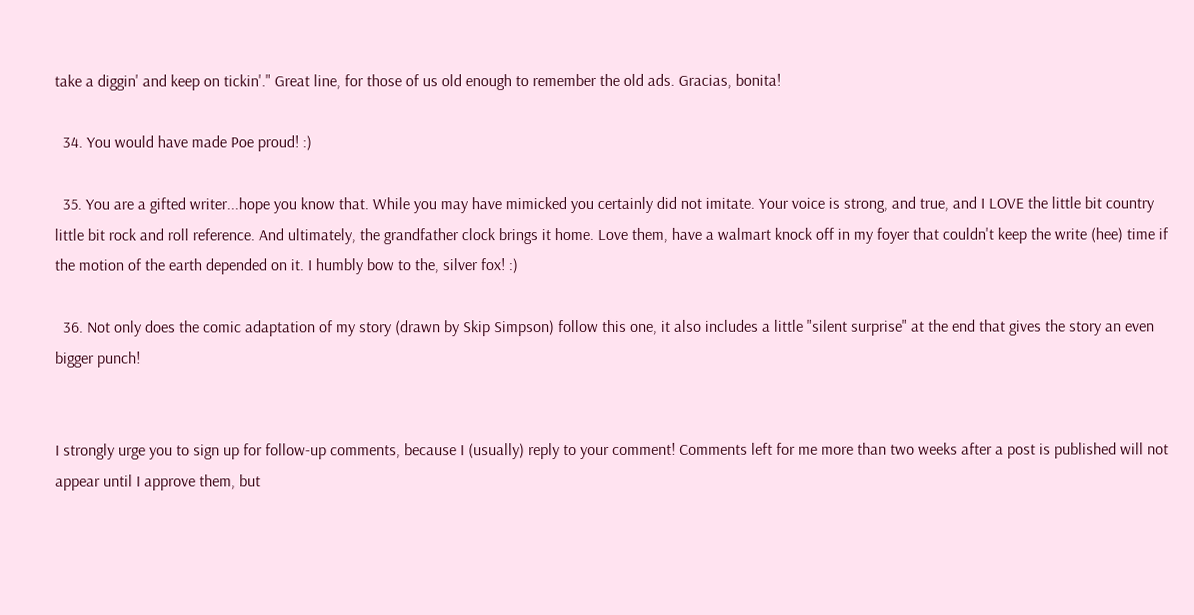take a diggin' and keep on tickin'." Great line, for those of us old enough to remember the old ads. Gracias, bonita!

  34. You would have made Poe proud! :)

  35. You are a gifted writer...hope you know that. While you may have mimicked you certainly did not imitate. Your voice is strong, and true, and I LOVE the little bit country little bit rock and roll reference. And ultimately, the grandfather clock brings it home. Love them, have a walmart knock off in my foyer that couldn't keep the write (hee) time if the motion of the earth depended on it. I humbly bow to the, silver fox! :)

  36. Not only does the comic adaptation of my story (drawn by Skip Simpson) follow this one, it also includes a little "silent surprise" at the end that gives the story an even bigger punch!


I strongly urge you to sign up for follow-up comments, because I (usually) reply to your comment! Comments left for me more than two weeks after a post is published will not appear until I approve them, but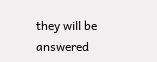they will be answered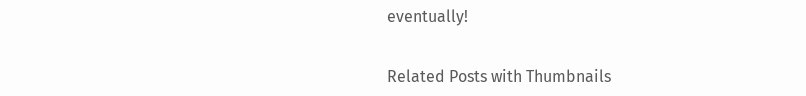eventually!


Related Posts with Thumbnails